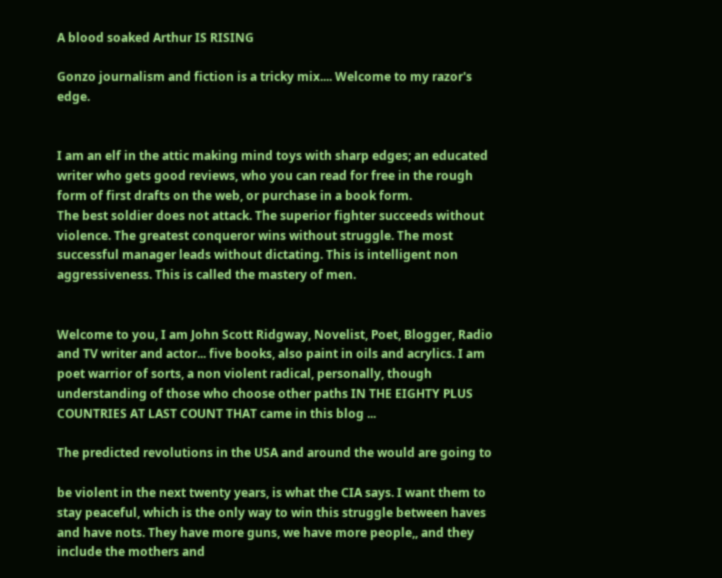A blood soaked Arthur IS RISING

Gonzo journalism and fiction is a tricky mix.... Welcome to my razor's edge.


I am an elf in the attic making mind toys with sharp edges; an educated writer who gets good reviews, who you can read for free in the rough form of first drafts on the web, or purchase in a book form.
The best soldier does not attack. The superior fighter succeeds without violence. The greatest conqueror wins without struggle. The most successful manager leads without dictating. This is intelligent non aggressiveness. This is called the mastery of men.


Welcome to you, I am John Scott Ridgway, Novelist, Poet, Blogger, Radio and TV writer and actor... five books, also paint in oils and acrylics. I am poet warrior of sorts, a non violent radical, personally, though understanding of those who choose other paths IN THE EIGHTY PLUS COUNTRIES AT LAST COUNT THAT came in this blog ...

The predicted revolutions in the USA and around the would are going to

be violent in the next twenty years, is what the CIA says. I want them to stay peaceful, which is the only way to win this struggle between haves and have nots. They have more guns, we have more people,, and they include the mothers and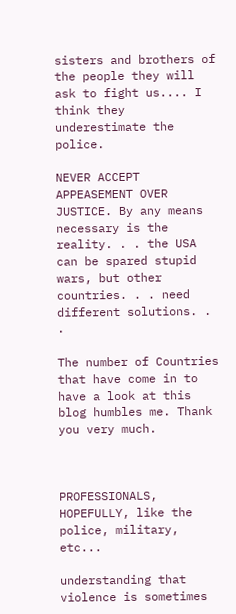sisters and brothers of the people they will ask to fight us.... I think they underestimate the police.

NEVER ACCEPT APPEASEMENT OVER JUSTICE. By any means necessary is the reality. . . the USA can be spared stupid wars, but other countries. . . need different solutions. . .

The number of Countries that have come in to have a look at this blog humbles me. Thank you very much.



PROFESSIONALS, HOPEFULLY, like the police, military, etc...

understanding that violence is sometimes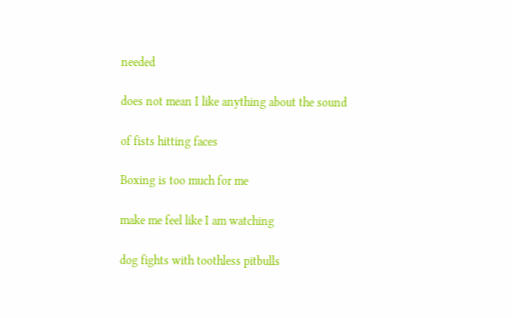needed

does not mean I like anything about the sound

of fists hitting faces

Boxing is too much for me

make me feel like I am watching

dog fights with toothless pitbulls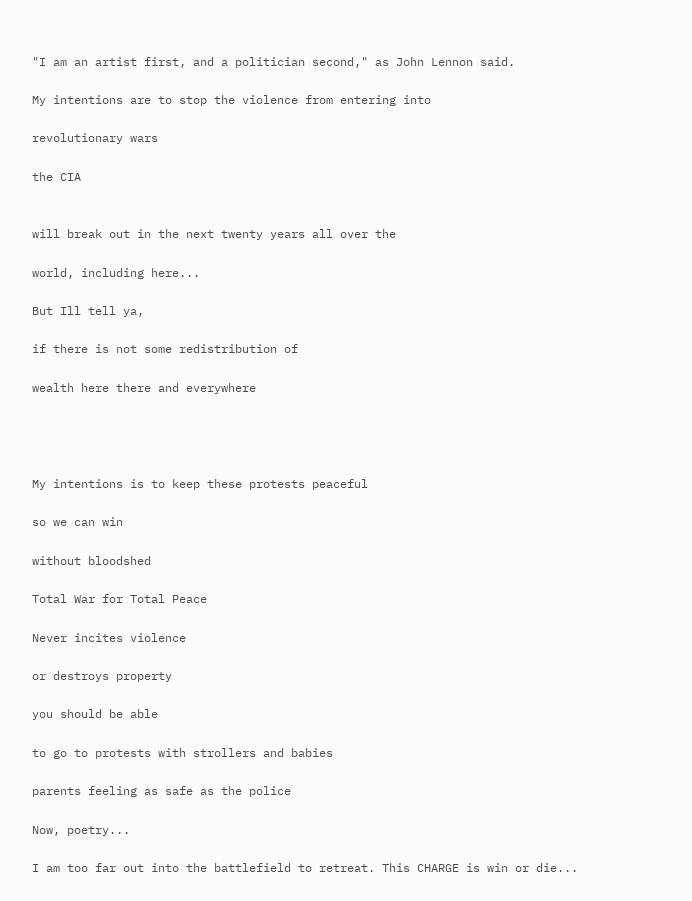"I am an artist first, and a politician second," as John Lennon said.

My intentions are to stop the violence from entering into

revolutionary wars

the CIA


will break out in the next twenty years all over the

world, including here...

But Ill tell ya,

if there is not some redistribution of

wealth here there and everywhere




My intentions is to keep these protests peaceful

so we can win

without bloodshed

Total War for Total Peace

Never incites violence

or destroys property

you should be able

to go to protests with strollers and babies

parents feeling as safe as the police

Now, poetry...

I am too far out into the battlefield to retreat. This CHARGE is win or die...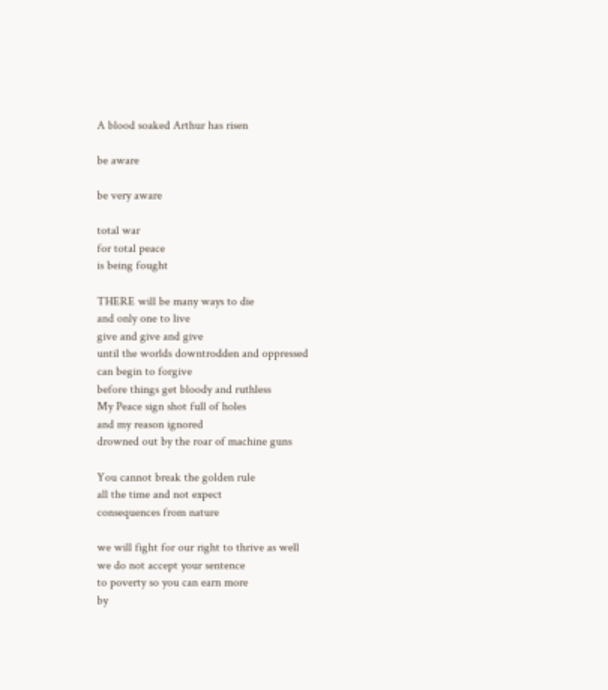A blood soaked Arthur has risen

be aware

be very aware

total war
for total peace
is being fought

THERE will be many ways to die
and only one to live
give and give and give
until the worlds downtrodden and oppressed
can begin to forgive
before things get bloody and ruthless
My Peace sign shot full of holes
and my reason ignored
drowned out by the roar of machine guns

You cannot break the golden rule
all the time and not expect
consequences from nature

we will fight for our right to thrive as well
we do not accept your sentence
to poverty so you can earn more
by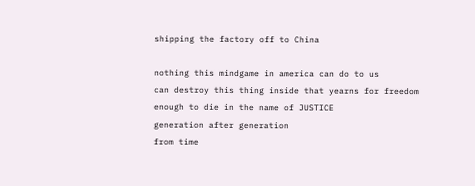shipping the factory off to China

nothing this mindgame in america can do to us
can destroy this thing inside that yearns for freedom
enough to die in the name of JUSTICE
generation after generation
from time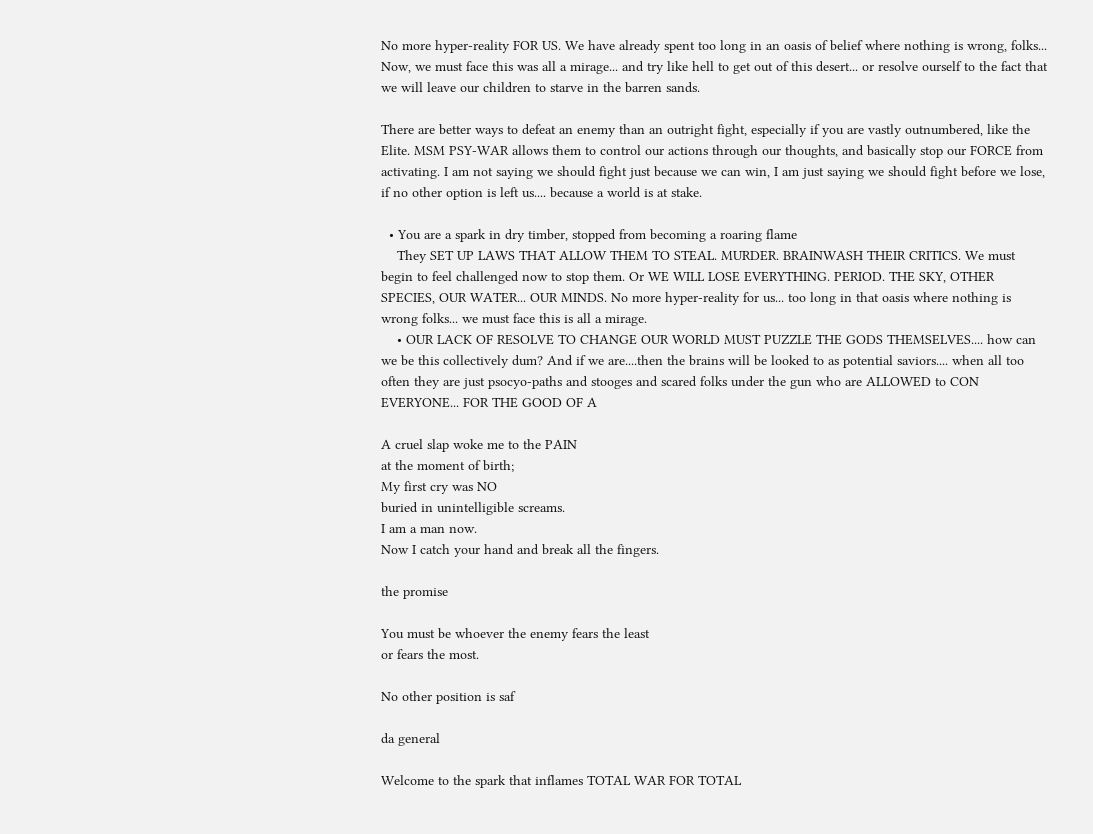No more hyper-reality FOR US. We have already spent too long in an oasis of belief where nothing is wrong, folks... Now, we must face this was all a mirage... and try like hell to get out of this desert... or resolve ourself to the fact that we will leave our children to starve in the barren sands.

There are better ways to defeat an enemy than an outright fight, especially if you are vastly outnumbered, like the Elite. MSM PSY-WAR allows them to control our actions through our thoughts, and basically stop our FORCE from activating. I am not saying we should fight just because we can win, I am just saying we should fight before we lose, if no other option is left us.... because a world is at stake.

  • You are a spark in dry timber, stopped from becoming a roaring flame
    They SET UP LAWS THAT ALLOW THEM TO STEAL. MURDER. BRAINWASH THEIR CRITICS. We must begin to feel challenged now to stop them. Or WE WILL LOSE EVERYTHING. PERIOD. THE SKY, OTHER SPECIES, OUR WATER... OUR MINDS. No more hyper-reality for us... too long in that oasis where nothing is wrong folks... we must face this is all a mirage.
    • OUR LACK OF RESOLVE TO CHANGE OUR WORLD MUST PUZZLE THE GODS THEMSELVES.... how can we be this collectively dum? And if we are....then the brains will be looked to as potential saviors.... when all too often they are just psocyo-paths and stooges and scared folks under the gun who are ALLOWED to CON EVERYONE... FOR THE GOOD OF A

A cruel slap woke me to the PAIN
at the moment of birth;
My first cry was NO
buried in unintelligible screams.
I am a man now.
Now I catch your hand and break all the fingers.

the promise

You must be whoever the enemy fears the least
or fears the most.

No other position is saf

da general

Welcome to the spark that inflames TOTAL WAR FOR TOTAL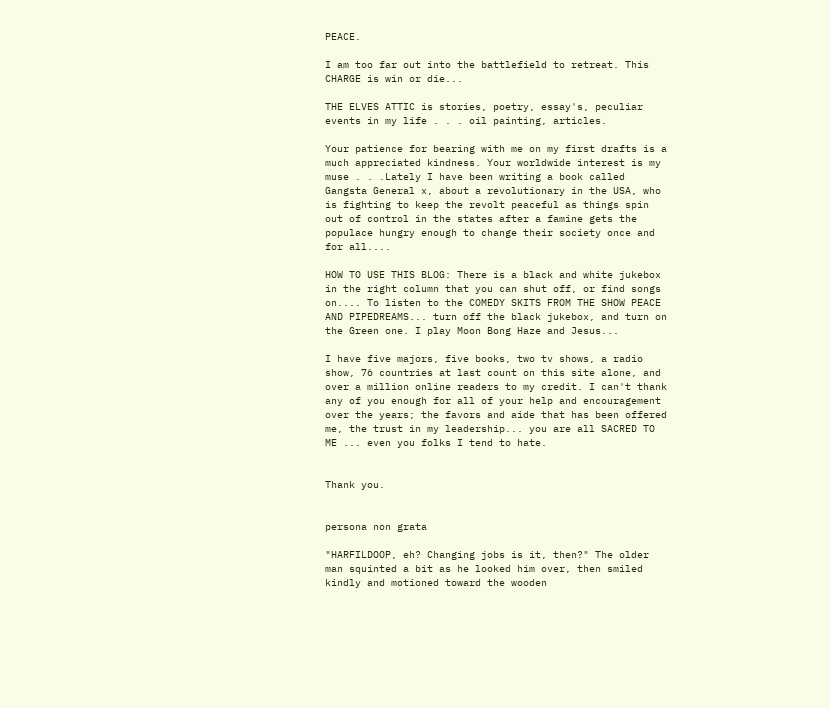PEACE.

I am too far out into the battlefield to retreat. This CHARGE is win or die...

THE ELVES ATTIC is stories, poetry, essay's, peculiar events in my life . . . oil painting, articles.

Your patience for bearing with me on my first drafts is a much appreciated kindness. Your worldwide interest is my muse . . .Lately I have been writing a book called Gangsta General x, about a revolutionary in the USA, who is fighting to keep the revolt peaceful as things spin out of control in the states after a famine gets the populace hungry enough to change their society once and for all....

HOW TO USE THIS BLOG: There is a black and white jukebox in the right column that you can shut off, or find songs on.... To listen to the COMEDY SKITS FROM THE SHOW PEACE AND PIPEDREAMS... turn off the black jukebox, and turn on the Green one. I play Moon Bong Haze and Jesus...

I have five majors, five books, two tv shows, a radio show, 76 countries at last count on this site alone, and over a million online readers to my credit. I can't thank any of you enough for all of your help and encouragement over the years; the favors and aide that has been offered me, the trust in my leadership... you are all SACRED TO ME ... even you folks I tend to hate.


Thank you.


persona non grata

"HARFILDOOP, eh? Changing jobs is it, then?" The older man squinted a bit as he looked him over, then smiled kindly and motioned toward the wooden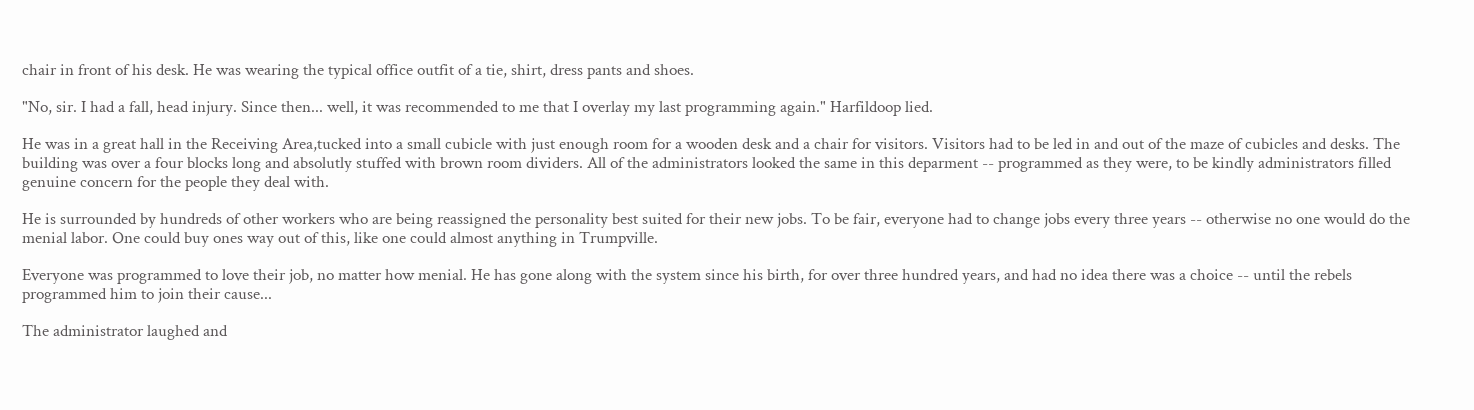chair in front of his desk. He was wearing the typical office outfit of a tie, shirt, dress pants and shoes.

"No, sir. I had a fall, head injury. Since then... well, it was recommended to me that I overlay my last programming again." Harfildoop lied.

He was in a great hall in the Receiving Area,tucked into a small cubicle with just enough room for a wooden desk and a chair for visitors. Visitors had to be led in and out of the maze of cubicles and desks. The building was over a four blocks long and absolutly stuffed with brown room dividers. All of the administrators looked the same in this deparment -- programmed as they were, to be kindly administrators filled genuine concern for the people they deal with.

He is surrounded by hundreds of other workers who are being reassigned the personality best suited for their new jobs. To be fair, everyone had to change jobs every three years -- otherwise no one would do the menial labor. One could buy ones way out of this, like one could almost anything in Trumpville.

Everyone was programmed to love their job, no matter how menial. He has gone along with the system since his birth, for over three hundred years, and had no idea there was a choice -- until the rebels programmed him to join their cause...

The administrator laughed and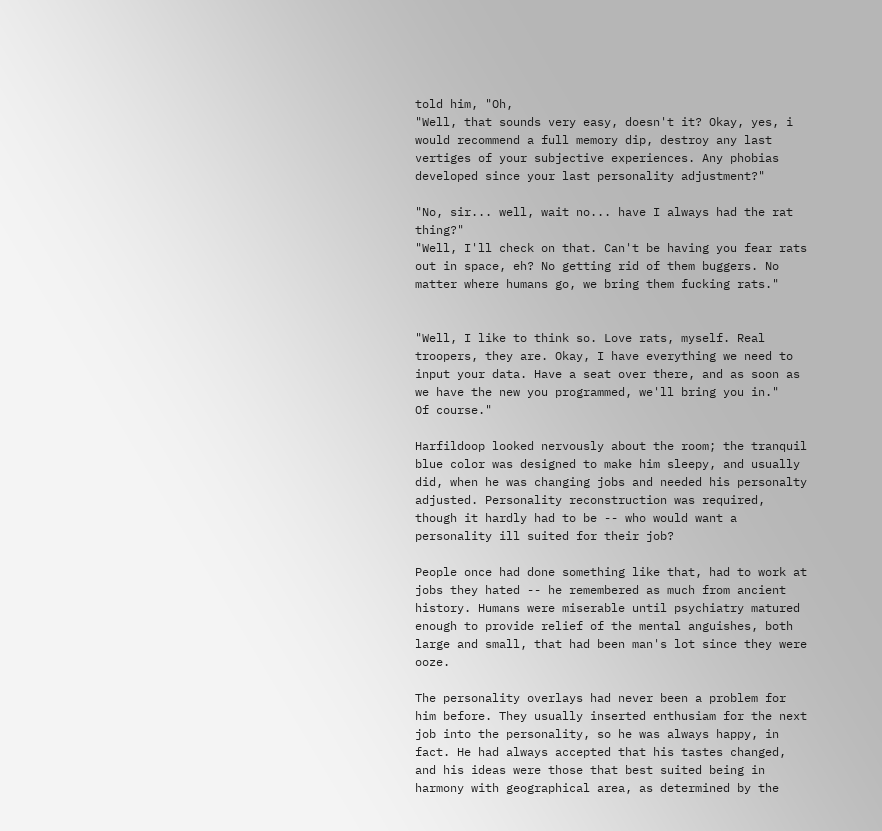told him, "Oh,
"Well, that sounds very easy, doesn't it? Okay, yes, i would recommend a full memory dip, destroy any last vertiges of your subjective experiences. Any phobias developed since your last personality adjustment?"

"No, sir... well, wait no... have I always had the rat thing?"
"Well, I'll check on that. Can't be having you fear rats out in space, eh? No getting rid of them buggers. No matter where humans go, we bring them fucking rats."


"Well, I like to think so. Love rats, myself. Real troopers, they are. Okay, I have everything we need to input your data. Have a seat over there, and as soon as we have the new you programmed, we'll bring you in."
Of course."

Harfildoop looked nervously about the room; the tranquil blue color was designed to make him sleepy, and usually did, when he was changing jobs and needed his personalty adjusted. Personality reconstruction was required, though it hardly had to be -- who would want a personality ill suited for their job?

People once had done something like that, had to work at jobs they hated -- he remembered as much from ancient history. Humans were miserable until psychiatry matured enough to provide relief of the mental anguishes, both large and small, that had been man's lot since they were ooze.

The personality overlays had never been a problem for him before. They usually inserted enthusiam for the next job into the personality, so he was always happy, in fact. He had always accepted that his tastes changed, and his ideas were those that best suited being in harmony with geographical area, as determined by the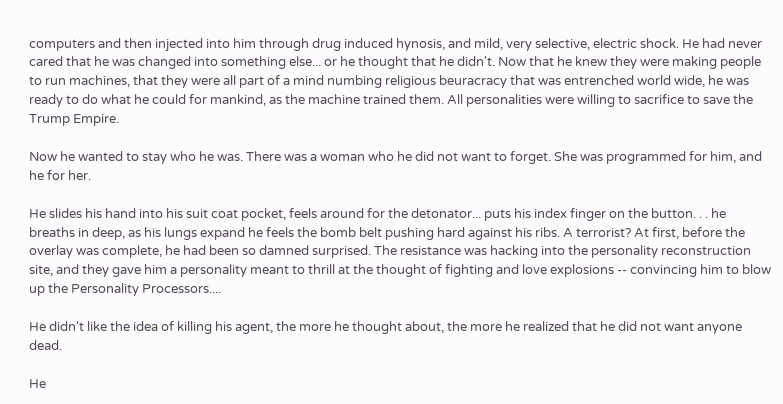computers and then injected into him through drug induced hynosis, and mild, very selective, electric shock. He had never cared that he was changed into something else... or he thought that he didn't. Now that he knew they were making people to run machines, that they were all part of a mind numbing religious beuracracy that was entrenched world wide, he was ready to do what he could for mankind, as the machine trained them. All personalities were willing to sacrifice to save the Trump Empire.

Now he wanted to stay who he was. There was a woman who he did not want to forget. She was programmed for him, and he for her.

He slides his hand into his suit coat pocket, feels around for the detonator... puts his index finger on the button. . . he breaths in deep, as his lungs expand he feels the bomb belt pushing hard against his ribs. A terrorist? At first, before the overlay was complete, he had been so damned surprised. The resistance was hacking into the personality reconstruction site, and they gave him a personality meant to thrill at the thought of fighting and love explosions -- convincing him to blow up the Personality Processors....

He didn't like the idea of killing his agent, the more he thought about, the more he realized that he did not want anyone dead.

He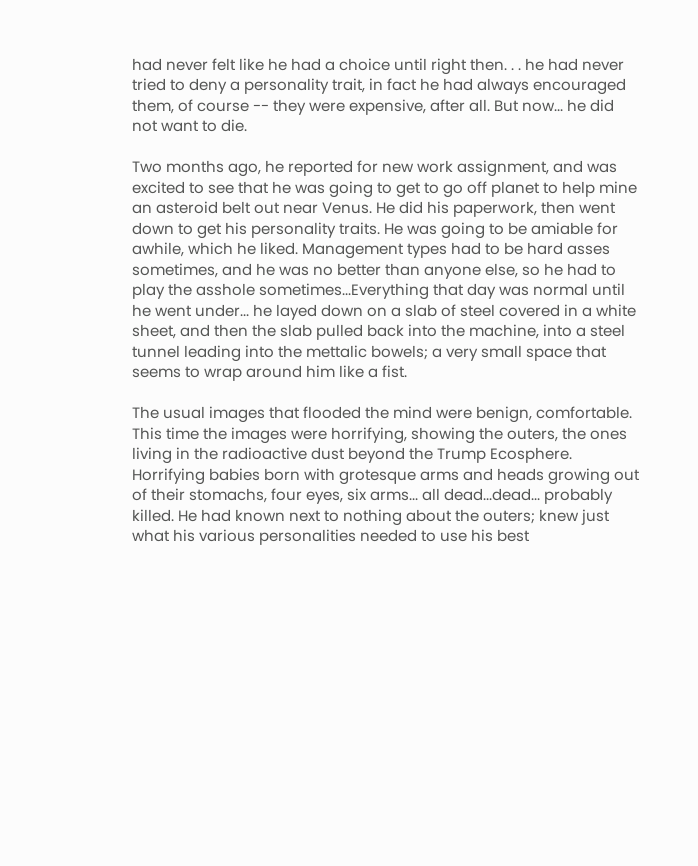had never felt like he had a choice until right then. . . he had never tried to deny a personality trait, in fact he had always encouraged them, of course -- they were expensive, after all. But now... he did not want to die.

Two months ago, he reported for new work assignment, and was excited to see that he was going to get to go off planet to help mine an asteroid belt out near Venus. He did his paperwork, then went down to get his personality traits. He was going to be amiable for awhile, which he liked. Management types had to be hard asses sometimes, and he was no better than anyone else, so he had to play the asshole sometimes...Everything that day was normal until he went under... he layed down on a slab of steel covered in a white sheet, and then the slab pulled back into the machine, into a steel tunnel leading into the mettalic bowels; a very small space that seems to wrap around him like a fist.

The usual images that flooded the mind were benign, comfortable. This time the images were horrifying, showing the outers, the ones living in the radioactive dust beyond the Trump Ecosphere. Horrifying babies born with grotesque arms and heads growing out of their stomachs, four eyes, six arms... all dead...dead... probably killed. He had known next to nothing about the outers; knew just what his various personalities needed to use his best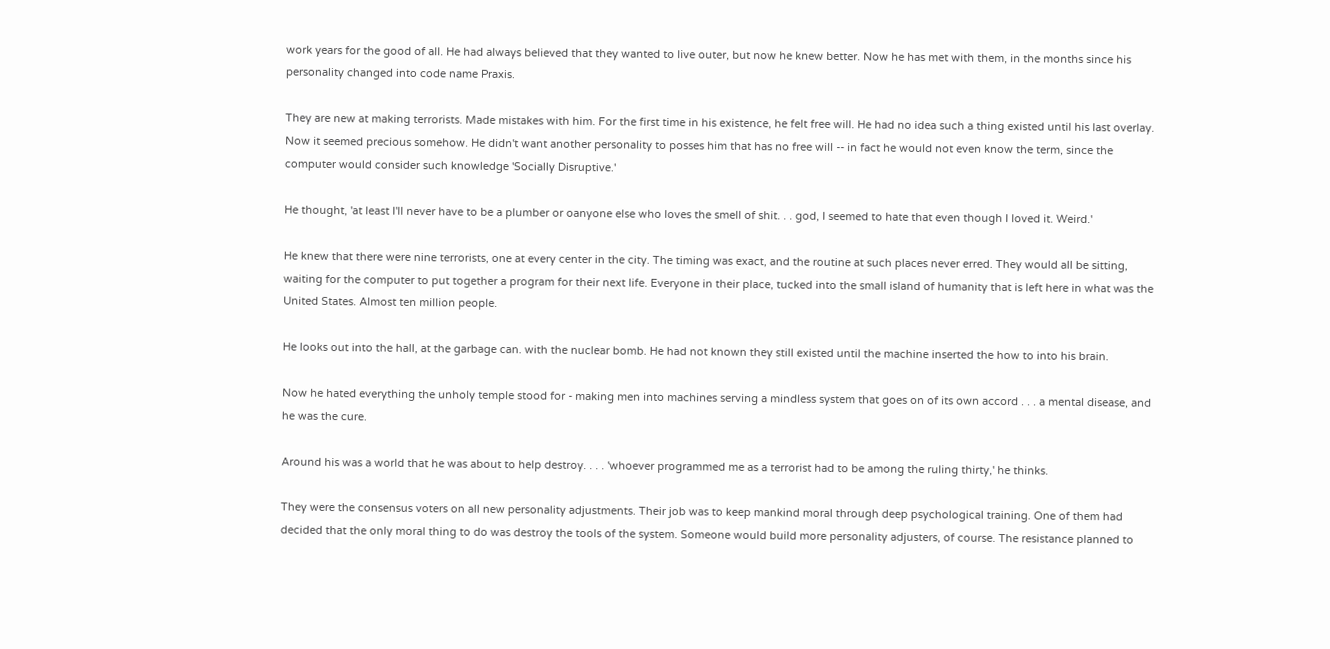work years for the good of all. He had always believed that they wanted to live outer, but now he knew better. Now he has met with them, in the months since his personality changed into code name Praxis.

They are new at making terrorists. Made mistakes with him. For the first time in his existence, he felt free will. He had no idea such a thing existed until his last overlay. Now it seemed precious somehow. He didn't want another personality to posses him that has no free will -- in fact he would not even know the term, since the computer would consider such knowledge 'Socially Disruptive.'

He thought, 'at least I'll never have to be a plumber or oanyone else who loves the smell of shit. . . god, I seemed to hate that even though I loved it. Weird.'

He knew that there were nine terrorists, one at every center in the city. The timing was exact, and the routine at such places never erred. They would all be sitting, waiting for the computer to put together a program for their next life. Everyone in their place, tucked into the small island of humanity that is left here in what was the United States. Almost ten million people.

He looks out into the hall, at the garbage can. with the nuclear bomb. He had not known they still existed until the machine inserted the how to into his brain.

Now he hated everything the unholy temple stood for - making men into machines serving a mindless system that goes on of its own accord . . . a mental disease, and he was the cure.

Around his was a world that he was about to help destroy. . . . 'whoever programmed me as a terrorist had to be among the ruling thirty,' he thinks.

They were the consensus voters on all new personality adjustments. Their job was to keep mankind moral through deep psychological training. One of them had decided that the only moral thing to do was destroy the tools of the system. Someone would build more personality adjusters, of course. The resistance planned to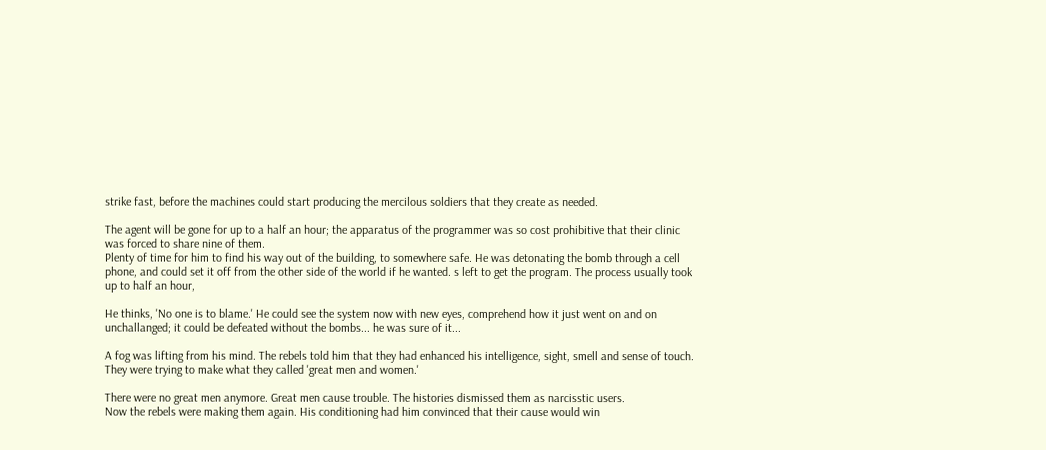strike fast, before the machines could start producing the mercilous soldiers that they create as needed.

The agent will be gone for up to a half an hour; the apparatus of the programmer was so cost prohibitive that their clinic was forced to share nine of them.
Plenty of time for him to find his way out of the building, to somewhere safe. He was detonating the bomb through a cell phone, and could set it off from the other side of the world if he wanted. s left to get the program. The process usually took up to half an hour,

He thinks, 'No one is to blame.' He could see the system now with new eyes, comprehend how it just went on and on unchallanged; it could be defeated without the bombs... he was sure of it...

A fog was lifting from his mind. The rebels told him that they had enhanced his intelligence, sight, smell and sense of touch. They were trying to make what they called 'great men and women.'

There were no great men anymore. Great men cause trouble. The histories dismissed them as narcisstic users.
Now the rebels were making them again. His conditioning had him convinced that their cause would win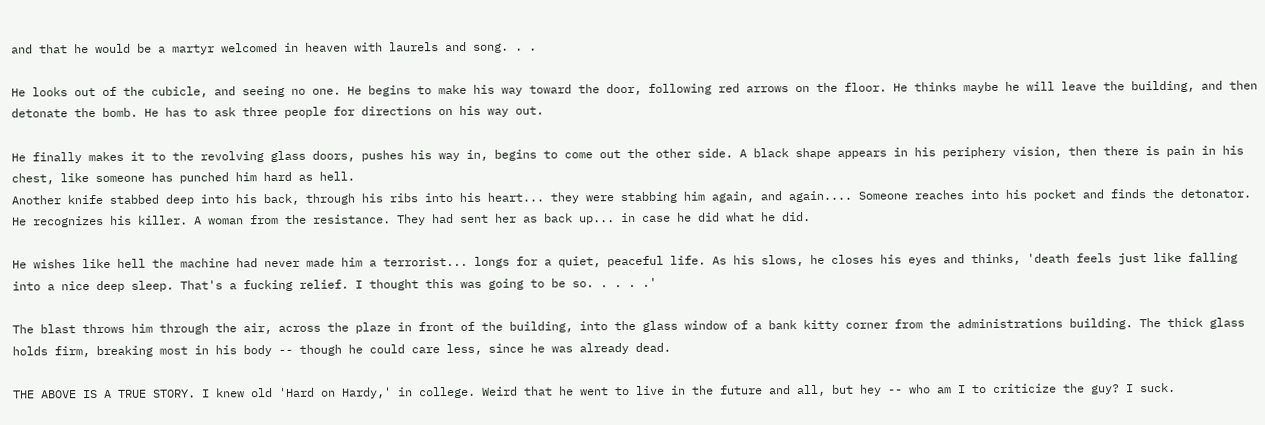and that he would be a martyr welcomed in heaven with laurels and song. . .

He looks out of the cubicle, and seeing no one. He begins to make his way toward the door, following red arrows on the floor. He thinks maybe he will leave the building, and then detonate the bomb. He has to ask three people for directions on his way out.

He finally makes it to the revolving glass doors, pushes his way in, begins to come out the other side. A black shape appears in his periphery vision, then there is pain in his chest, like someone has punched him hard as hell.
Another knife stabbed deep into his back, through his ribs into his heart... they were stabbing him again, and again.... Someone reaches into his pocket and finds the detonator. He recognizes his killer. A woman from the resistance. They had sent her as back up... in case he did what he did.

He wishes like hell the machine had never made him a terrorist... longs for a quiet, peaceful life. As his slows, he closes his eyes and thinks, 'death feels just like falling into a nice deep sleep. That's a fucking relief. I thought this was going to be so. . . . .'

The blast throws him through the air, across the plaze in front of the building, into the glass window of a bank kitty corner from the administrations building. The thick glass holds firm, breaking most in his body -- though he could care less, since he was already dead.

THE ABOVE IS A TRUE STORY. I knew old 'Hard on Hardy,' in college. Weird that he went to live in the future and all, but hey -- who am I to criticize the guy? I suck.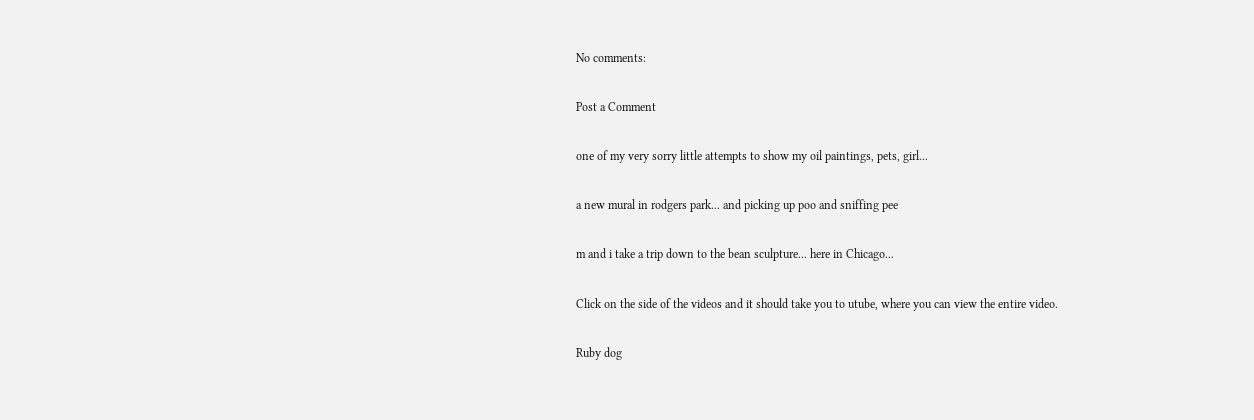No comments:

Post a Comment

one of my very sorry little attempts to show my oil paintings, pets, girl...

a new mural in rodgers park... and picking up poo and sniffing pee

m and i take a trip down to the bean sculpture... here in Chicago...

Click on the side of the videos and it should take you to utube, where you can view the entire video.

Ruby dog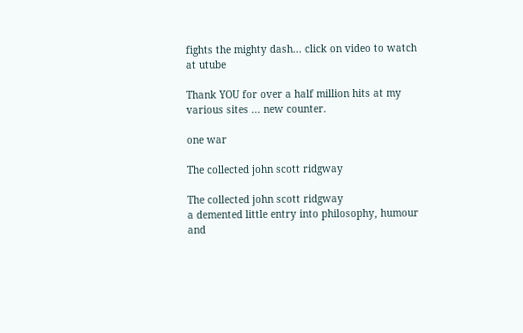fights the mighty dash... click on video to watch at utube

Thank YOU for over a half million hits at my various sites ... new counter.

one war

The collected john scott ridgway

The collected john scott ridgway
a demented little entry into philosophy, humour and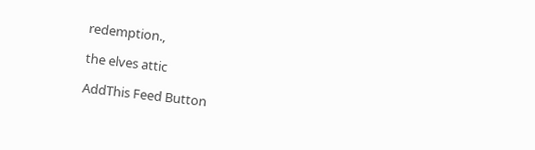redemption.,

the elves attic

AddThis Feed Button